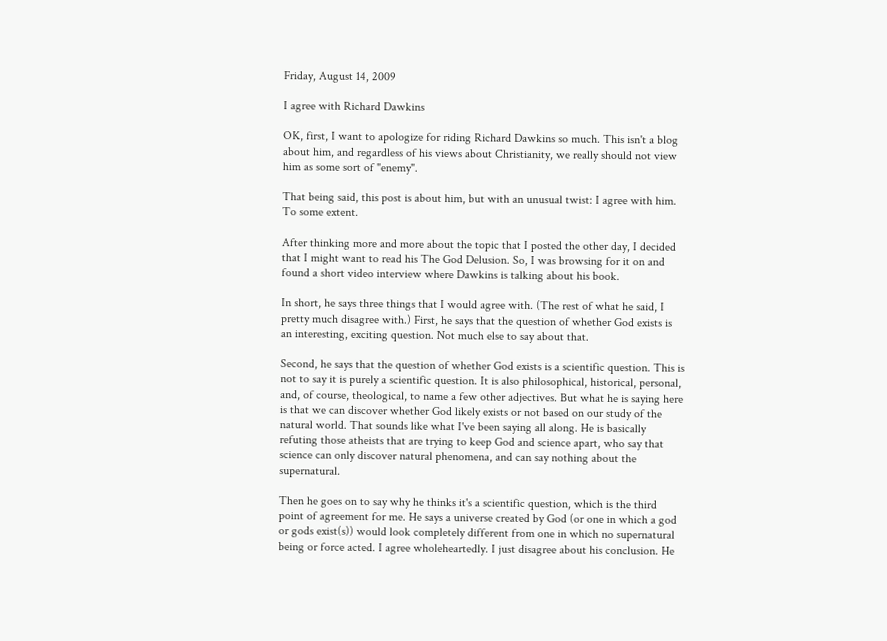Friday, August 14, 2009

I agree with Richard Dawkins

OK, first, I want to apologize for riding Richard Dawkins so much. This isn't a blog about him, and regardless of his views about Christianity, we really should not view him as some sort of "enemy".

That being said, this post is about him, but with an unusual twist: I agree with him. To some extent.

After thinking more and more about the topic that I posted the other day, I decided that I might want to read his The God Delusion. So, I was browsing for it on and found a short video interview where Dawkins is talking about his book.

In short, he says three things that I would agree with. (The rest of what he said, I pretty much disagree with.) First, he says that the question of whether God exists is an interesting, exciting question. Not much else to say about that.

Second, he says that the question of whether God exists is a scientific question. This is not to say it is purely a scientific question. It is also philosophical, historical, personal, and, of course, theological, to name a few other adjectives. But what he is saying here is that we can discover whether God likely exists or not based on our study of the natural world. That sounds like what I've been saying all along. He is basically refuting those atheists that are trying to keep God and science apart, who say that science can only discover natural phenomena, and can say nothing about the supernatural.

Then he goes on to say why he thinks it's a scientific question, which is the third point of agreement for me. He says a universe created by God (or one in which a god or gods exist(s)) would look completely different from one in which no supernatural being or force acted. I agree wholeheartedly. I just disagree about his conclusion. He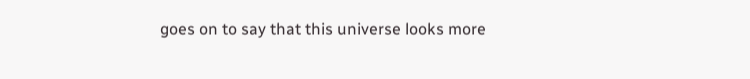goes on to say that this universe looks more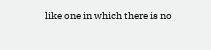like one in which there is no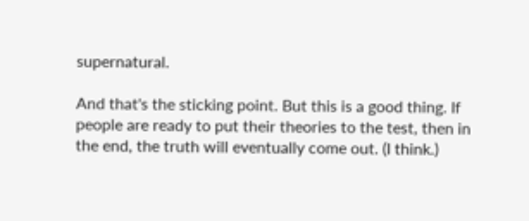supernatural.

And that's the sticking point. But this is a good thing. If people are ready to put their theories to the test, then in the end, the truth will eventually come out. (I think.)